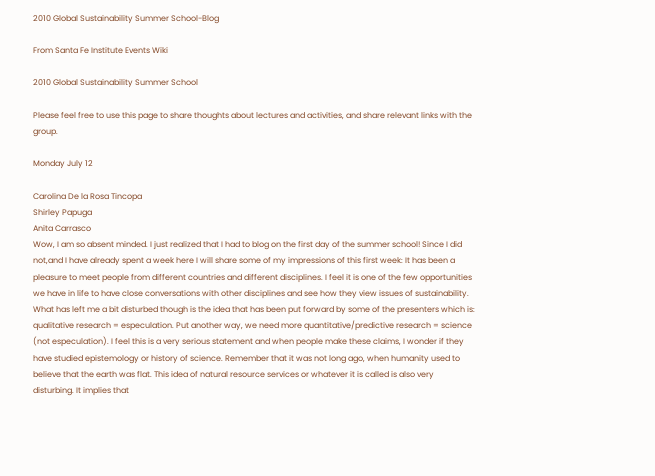2010 Global Sustainability Summer School-Blog

From Santa Fe Institute Events Wiki

2010 Global Sustainability Summer School

Please feel free to use this page to share thoughts about lectures and activities, and share relevant links with the group.

Monday July 12

Carolina De la Rosa Tincopa
Shirley Papuga
Anita Carrasco
Wow, I am so absent minded. I just realized that I had to blog on the first day of the summer school! Since I did not,and I have already spent a week here I will share some of my impressions of this first week: It has been a pleasure to meet people from different countries and different disciplines. I feel it is one of the few opportunities we have in life to have close conversations with other disciplines and see how they view issues of sustainability. What has left me a bit disturbed though is the idea that has been put forward by some of the presenters which is: qualitative research = especulation. Put another way, we need more quantitative/predictive research = science (not especulation). I feel this is a very serious statement and when people make these claims, I wonder if they have studied epistemology or history of science. Remember that it was not long ago, when humanity used to believe that the earth was flat. This idea of natural resource services or whatever it is called is also very disturbing. It implies that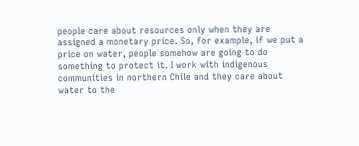people care about resources only when they are assigned a monetary price. So, for example, if we put a price on water, people somehow are going to do something to protect it. I work with indigenous communities in northern Chile and they care about water to the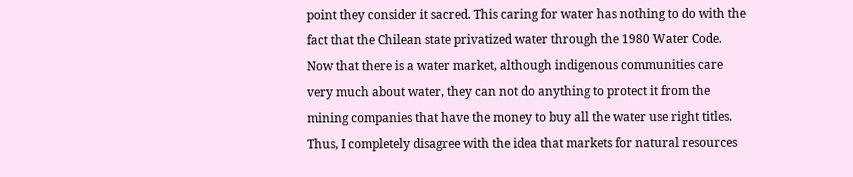point they consider it sacred. This caring for water has nothing to do with the fact that the Chilean state privatized water through the 1980 Water Code. Now that there is a water market, although indigenous communities care very much about water, they can not do anything to protect it from the mining companies that have the money to buy all the water use right titles. Thus, I completely disagree with the idea that markets for natural resources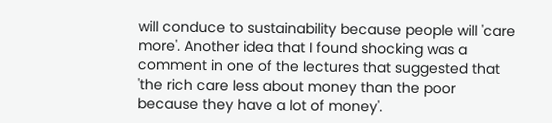will conduce to sustainability because people will 'care more'. Another idea that I found shocking was a comment in one of the lectures that suggested that 'the rich care less about money than the poor because they have a lot of money'.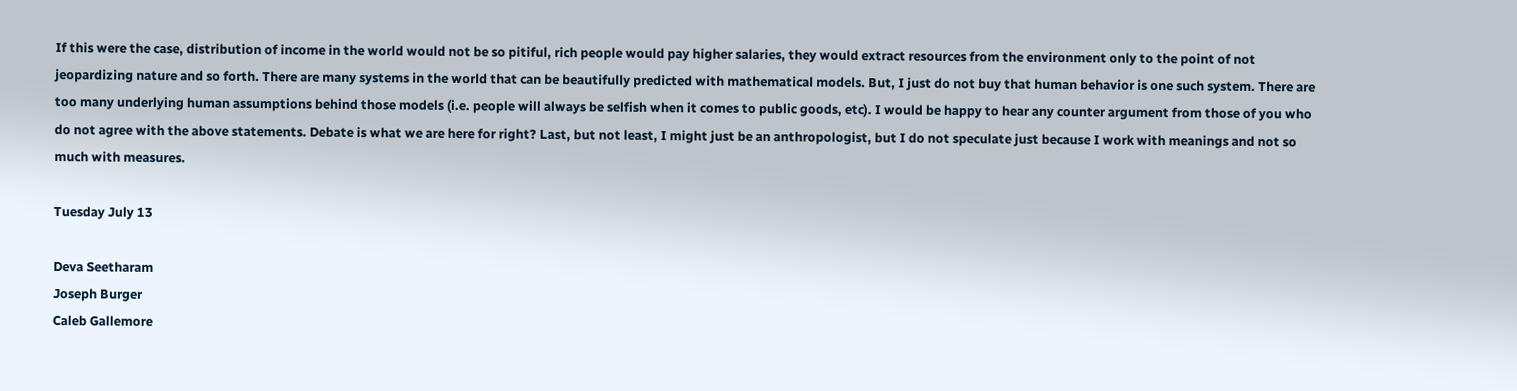If this were the case, distribution of income in the world would not be so pitiful, rich people would pay higher salaries, they would extract resources from the environment only to the point of not jeopardizing nature and so forth. There are many systems in the world that can be beautifully predicted with mathematical models. But, I just do not buy that human behavior is one such system. There are too many underlying human assumptions behind those models (i.e. people will always be selfish when it comes to public goods, etc). I would be happy to hear any counter argument from those of you who do not agree with the above statements. Debate is what we are here for right? Last, but not least, I might just be an anthropologist, but I do not speculate just because I work with meanings and not so much with measures.

Tuesday July 13

Deva Seetharam
Joseph Burger
Caleb Gallemore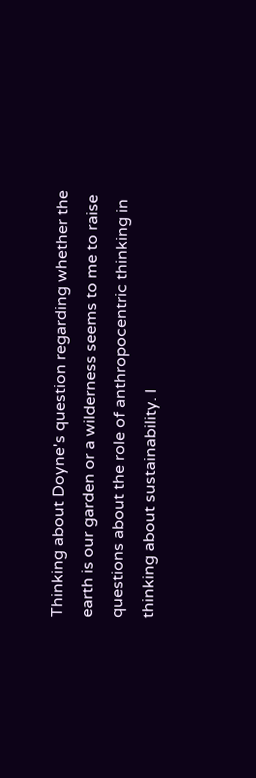Thinking about Doyne's question regarding whether the earth is our garden or a wilderness seems to me to raise questions about the role of anthropocentric thinking in thinking about sustainability. I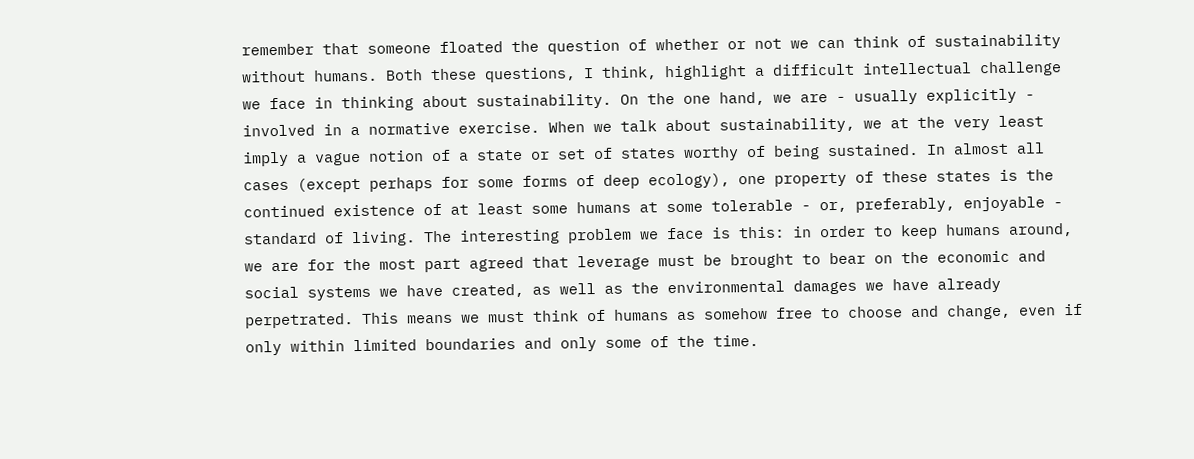remember that someone floated the question of whether or not we can think of sustainability without humans. Both these questions, I think, highlight a difficult intellectual challenge we face in thinking about sustainability. On the one hand, we are - usually explicitly - involved in a normative exercise. When we talk about sustainability, we at the very least imply a vague notion of a state or set of states worthy of being sustained. In almost all cases (except perhaps for some forms of deep ecology), one property of these states is the continued existence of at least some humans at some tolerable - or, preferably, enjoyable - standard of living. The interesting problem we face is this: in order to keep humans around, we are for the most part agreed that leverage must be brought to bear on the economic and social systems we have created, as well as the environmental damages we have already perpetrated. This means we must think of humans as somehow free to choose and change, even if only within limited boundaries and only some of the time.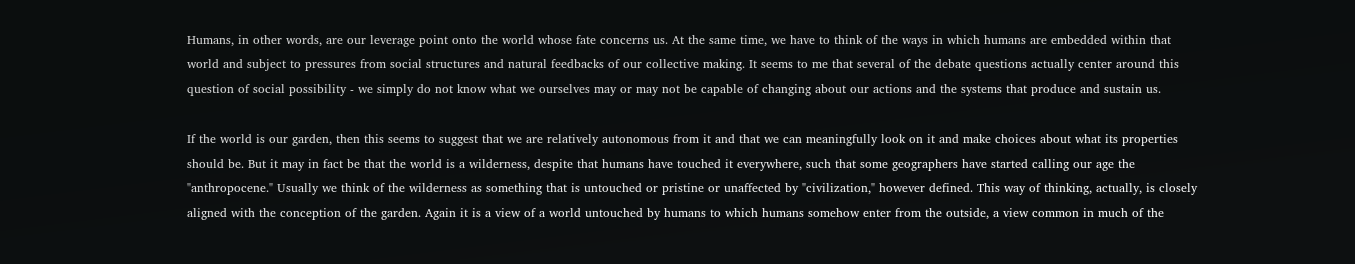Humans, in other words, are our leverage point onto the world whose fate concerns us. At the same time, we have to think of the ways in which humans are embedded within that world and subject to pressures from social structures and natural feedbacks of our collective making. It seems to me that several of the debate questions actually center around this question of social possibility - we simply do not know what we ourselves may or may not be capable of changing about our actions and the systems that produce and sustain us.

If the world is our garden, then this seems to suggest that we are relatively autonomous from it and that we can meaningfully look on it and make choices about what its properties should be. But it may in fact be that the world is a wilderness, despite that humans have touched it everywhere, such that some geographers have started calling our age the "anthropocene." Usually we think of the wilderness as something that is untouched or pristine or unaffected by "civilization," however defined. This way of thinking, actually, is closely aligned with the conception of the garden. Again it is a view of a world untouched by humans to which humans somehow enter from the outside, a view common in much of the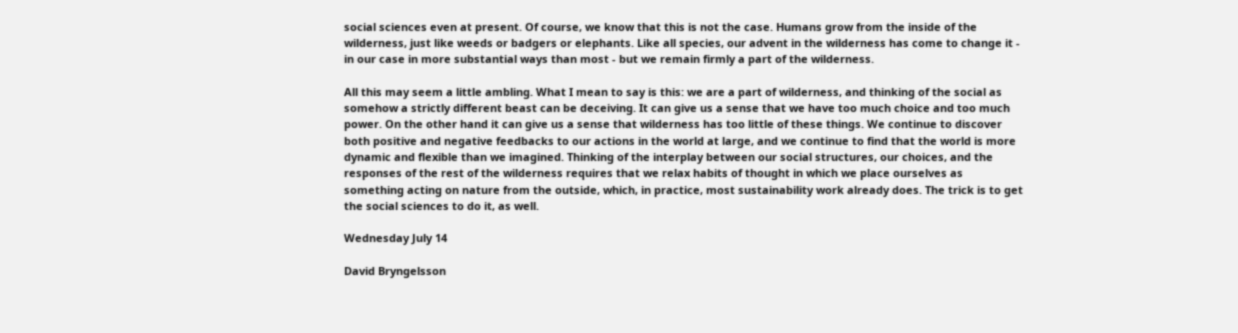social sciences even at present. Of course, we know that this is not the case. Humans grow from the inside of the wilderness, just like weeds or badgers or elephants. Like all species, our advent in the wilderness has come to change it - in our case in more substantial ways than most - but we remain firmly a part of the wilderness.

All this may seem a little ambling. What I mean to say is this: we are a part of wilderness, and thinking of the social as somehow a strictly different beast can be deceiving. It can give us a sense that we have too much choice and too much power. On the other hand it can give us a sense that wilderness has too little of these things. We continue to discover both positive and negative feedbacks to our actions in the world at large, and we continue to find that the world is more dynamic and flexible than we imagined. Thinking of the interplay between our social structures, our choices, and the responses of the rest of the wilderness requires that we relax habits of thought in which we place ourselves as something acting on nature from the outside, which, in practice, most sustainability work already does. The trick is to get the social sciences to do it, as well.

Wednesday July 14

David Bryngelsson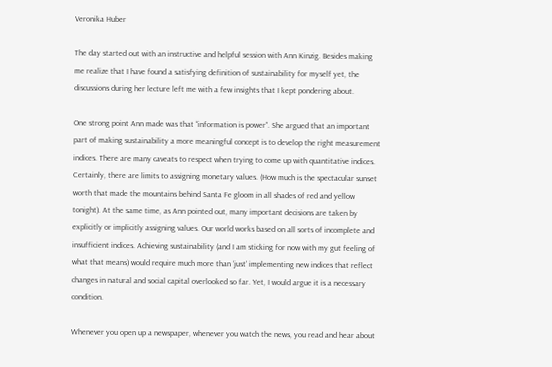Veronika Huber

The day started out with an instructive and helpful session with Ann Kinzig. Besides making me realize that I have found a satisfying definition of sustainability for myself yet, the discussions during her lecture left me with a few insights that I kept pondering about.

One strong point Ann made was that “information is power”. She argued that an important part of making sustainability a more meaningful concept is to develop the right measurement indices. There are many caveats to respect when trying to come up with quantitative indices. Certainly, there are limits to assigning monetary values. (How much is the spectacular sunset worth that made the mountains behind Santa Fe gloom in all shades of red and yellow tonight). At the same time, as Ann pointed out, many important decisions are taken by explicitly or implicitly assigning values. Our world works based on all sorts of incomplete and insufficient indices. Achieving sustainability (and I am sticking for now with my gut feeling of what that means) would require much more than ‘just’ implementing new indices that reflect changes in natural and social capital overlooked so far. Yet, I would argue it is a necessary condition.

Whenever you open up a newspaper, whenever you watch the news, you read and hear about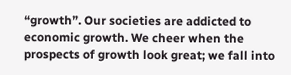“growth”. Our societies are addicted to economic growth. We cheer when the prospects of growth look great; we fall into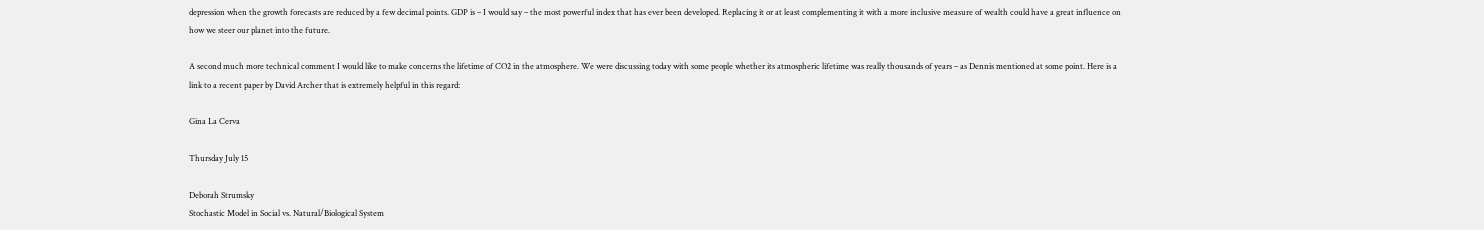depression when the growth forecasts are reduced by a few decimal points. GDP is – I would say – the most powerful index that has ever been developed. Replacing it or at least complementing it with a more inclusive measure of wealth could have a great influence on how we steer our planet into the future.

A second much more technical comment I would like to make concerns the lifetime of CO2 in the atmosphere. We were discussing today with some people whether its atmospheric lifetime was really thousands of years – as Dennis mentioned at some point. Here is a link to a recent paper by David Archer that is extremely helpful in this regard:

Gina La Cerva

Thursday July 15

Deborah Strumsky
Stochastic Model in Social vs. Natural/Biological System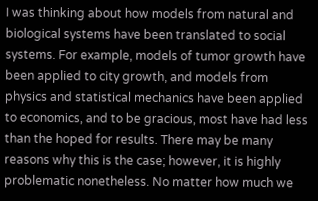I was thinking about how models from natural and biological systems have been translated to social systems. For example, models of tumor growth have been applied to city growth, and models from physics and statistical mechanics have been applied to economics, and to be gracious, most have had less than the hoped for results. There may be many reasons why this is the case; however, it is highly problematic nonetheless. No matter how much we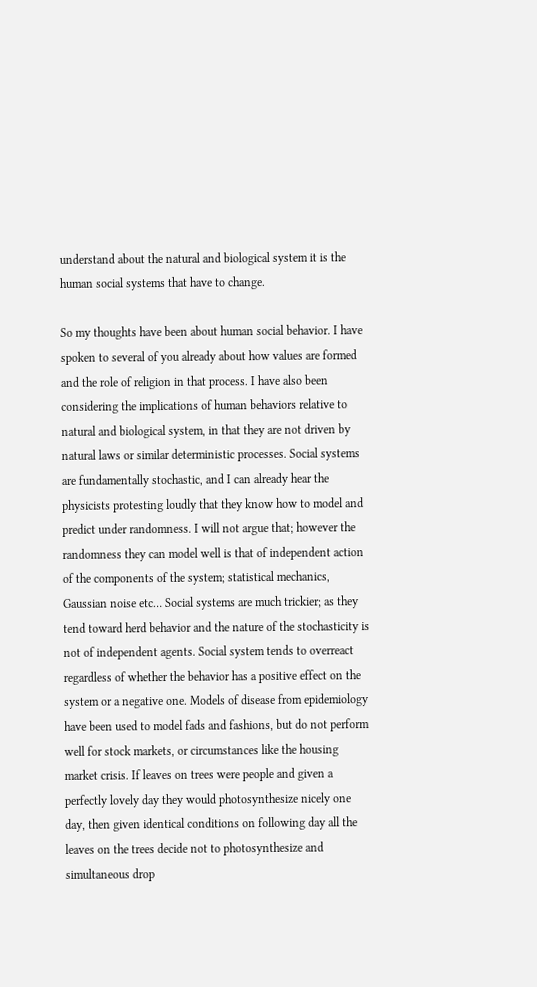understand about the natural and biological system it is the human social systems that have to change.

So my thoughts have been about human social behavior. I have spoken to several of you already about how values are formed and the role of religion in that process. I have also been considering the implications of human behaviors relative to natural and biological system, in that they are not driven by natural laws or similar deterministic processes. Social systems are fundamentally stochastic, and I can already hear the physicists protesting loudly that they know how to model and predict under randomness. I will not argue that; however the randomness they can model well is that of independent action of the components of the system; statistical mechanics, Gaussian noise etc… Social systems are much trickier; as they tend toward herd behavior and the nature of the stochasticity is not of independent agents. Social system tends to overreact regardless of whether the behavior has a positive effect on the system or a negative one. Models of disease from epidemiology have been used to model fads and fashions, but do not perform well for stock markets, or circumstances like the housing market crisis. If leaves on trees were people and given a perfectly lovely day they would photosynthesize nicely one day, then given identical conditions on following day all the leaves on the trees decide not to photosynthesize and simultaneous drop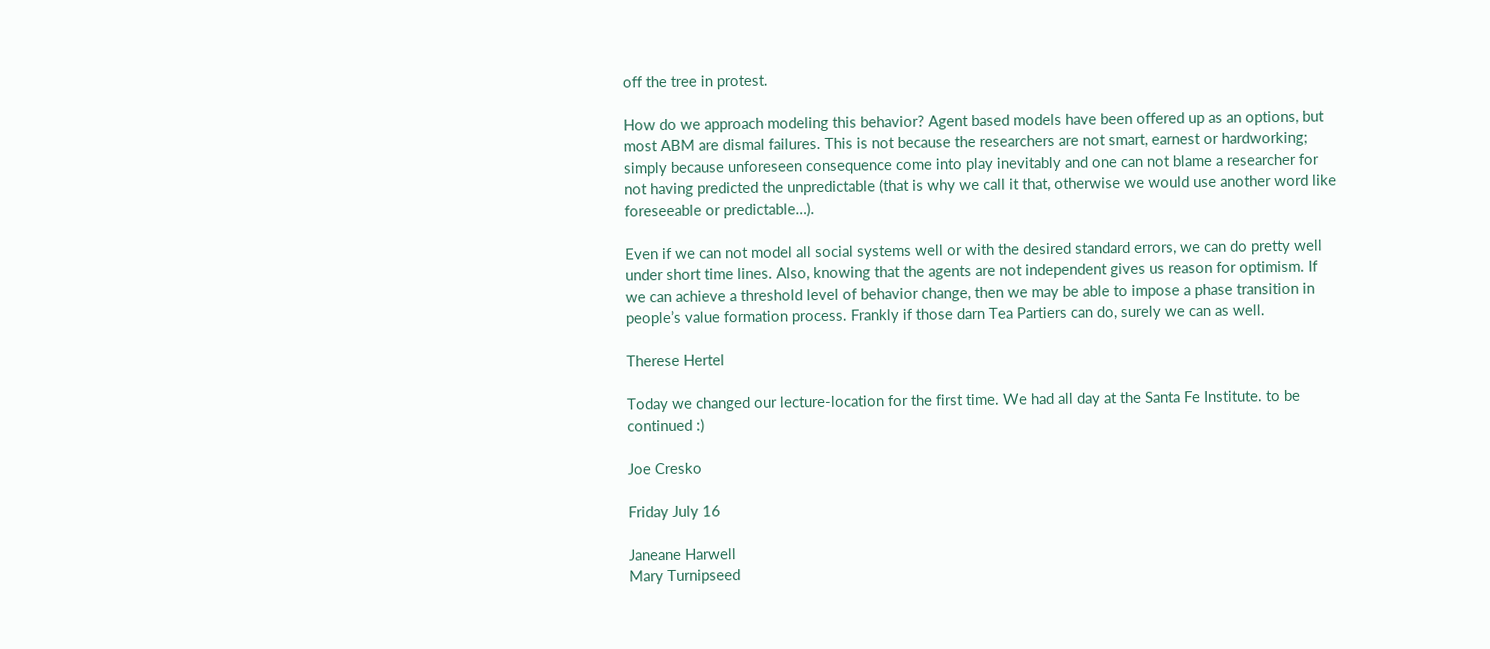off the tree in protest.

How do we approach modeling this behavior? Agent based models have been offered up as an options, but most ABM are dismal failures. This is not because the researchers are not smart, earnest or hardworking; simply because unforeseen consequence come into play inevitably and one can not blame a researcher for not having predicted the unpredictable (that is why we call it that, otherwise we would use another word like foreseeable or predictable…).

Even if we can not model all social systems well or with the desired standard errors, we can do pretty well under short time lines. Also, knowing that the agents are not independent gives us reason for optimism. If we can achieve a threshold level of behavior change, then we may be able to impose a phase transition in people’s value formation process. Frankly if those darn Tea Partiers can do, surely we can as well.

Therese Hertel

Today we changed our lecture-location for the first time. We had all day at the Santa Fe Institute. to be continued :)

Joe Cresko

Friday July 16

Janeane Harwell
Mary Turnipseed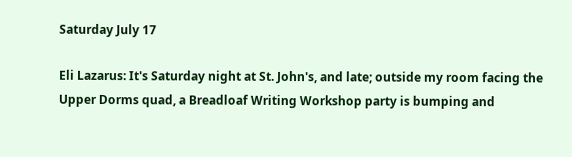Saturday July 17

Eli Lazarus: It's Saturday night at St. John's, and late; outside my room facing the Upper Dorms quad, a Breadloaf Writing Workshop party is bumping and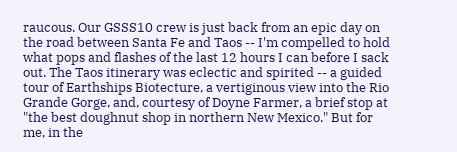raucous. Our GSSS10 crew is just back from an epic day on the road between Santa Fe and Taos -- I'm compelled to hold what pops and flashes of the last 12 hours I can before I sack out. The Taos itinerary was eclectic and spirited -- a guided tour of Earthships Biotecture, a vertiginous view into the Rio Grande Gorge, and, courtesy of Doyne Farmer, a brief stop at "the best doughnut shop in northern New Mexico." But for me, in the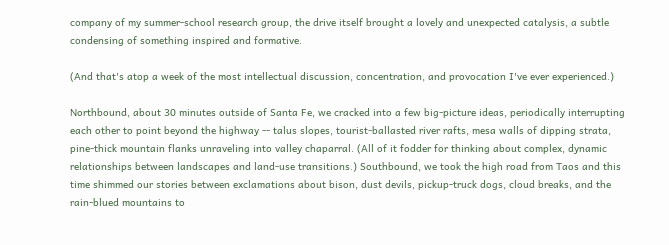company of my summer-school research group, the drive itself brought a lovely and unexpected catalysis, a subtle condensing of something inspired and formative.

(And that's atop a week of the most intellectual discussion, concentration, and provocation I've ever experienced.)

Northbound, about 30 minutes outside of Santa Fe, we cracked into a few big-picture ideas, periodically interrupting each other to point beyond the highway -- talus slopes, tourist-ballasted river rafts, mesa walls of dipping strata, pine-thick mountain flanks unraveling into valley chaparral. (All of it fodder for thinking about complex, dynamic relationships between landscapes and land-use transitions.) Southbound, we took the high road from Taos and this time shimmed our stories between exclamations about bison, dust devils, pickup-truck dogs, cloud breaks, and the rain-blued mountains to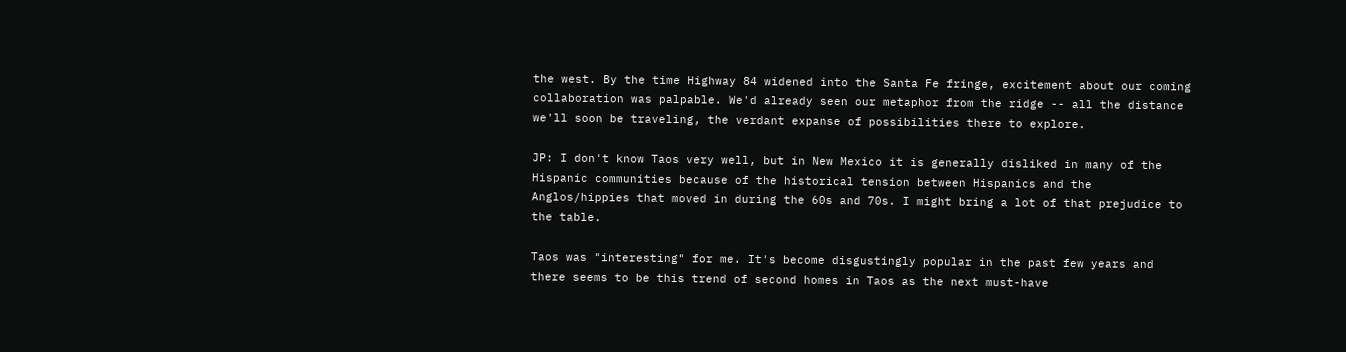the west. By the time Highway 84 widened into the Santa Fe fringe, excitement about our coming collaboration was palpable. We'd already seen our metaphor from the ridge -- all the distance we'll soon be traveling, the verdant expanse of possibilities there to explore.

JP: I don't know Taos very well, but in New Mexico it is generally disliked in many of the Hispanic communities because of the historical tension between Hispanics and the Anglos/hippies that moved in during the 60s and 70s. I might bring a lot of that prejudice to the table.

Taos was "interesting" for me. It's become disgustingly popular in the past few years and there seems to be this trend of second homes in Taos as the next must-have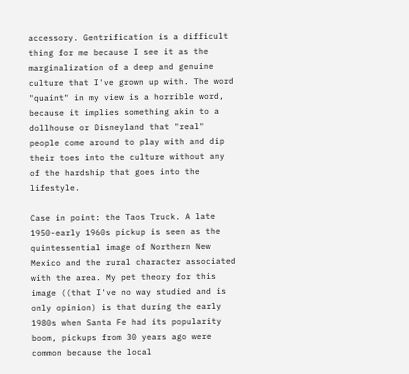accessory. Gentrification is a difficult thing for me because I see it as the marginalization of a deep and genuine culture that I've grown up with. The word "quaint" in my view is a horrible word, because it implies something akin to a dollhouse or Disneyland that "real" people come around to play with and dip their toes into the culture without any of the hardship that goes into the lifestyle.

Case in point: the Taos Truck. A late 1950-early 1960s pickup is seen as the quintessential image of Northern New Mexico and the rural character associated with the area. My pet theory for this image ((that I've no way studied and is only opinion) is that during the early 1980s when Santa Fe had its popularity boom, pickups from 30 years ago were common because the local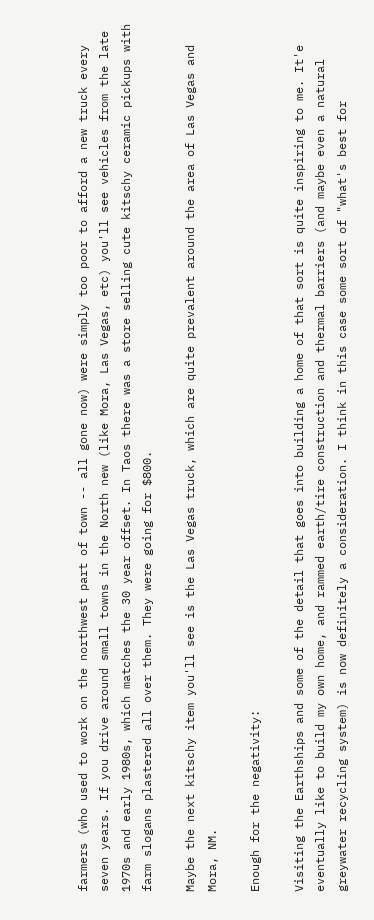farmers (who used to work on the northwest part of town -- all gone now) were simply too poor to afford a new truck every seven years. If you drive around small towns in the North new (like Mora, Las Vegas, etc) you'll see vehicles from the late 1970s and early 1980s, which matches the 30 year offset. In Taos there was a store selling cute kitschy ceramic pickups with farm slogans plastered all over them. They were going for $800.

Maybe the next kitschy item you'll see is the Las Vegas truck, which are quite prevalent around the area of Las Vegas and Mora, NM.

Enough for the negativity:

Visiting the Earthships and some of the detail that goes into building a home of that sort is quite inspiring to me. It'e eventually like to build my own home, and rammed earth/tire construction and thermal barriers (and maybe even a natural greywater recycling system) is now definitely a consideration. I think in this case some sort of "what's best for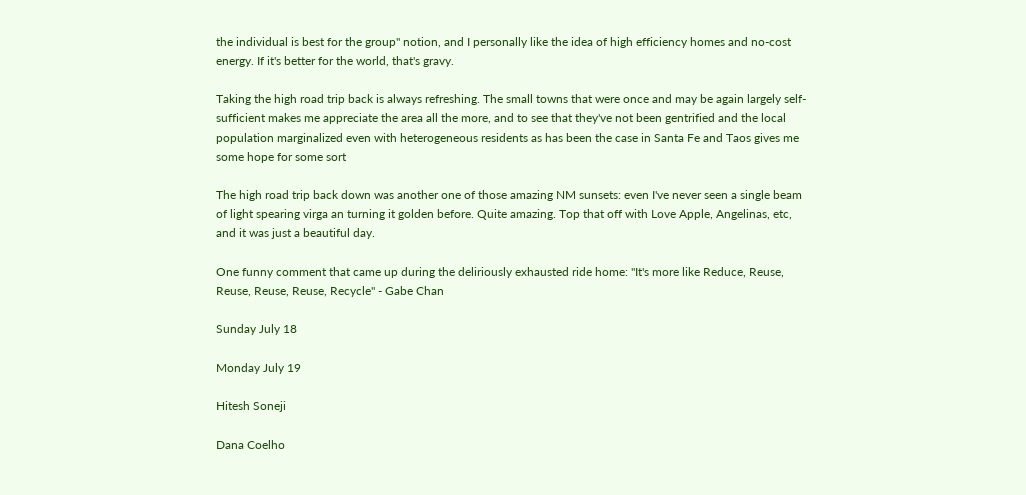the individual is best for the group" notion, and I personally like the idea of high efficiency homes and no-cost energy. If it's better for the world, that's gravy.

Taking the high road trip back is always refreshing. The small towns that were once and may be again largely self-sufficient makes me appreciate the area all the more, and to see that they've not been gentrified and the local population marginalized even with heterogeneous residents as has been the case in Santa Fe and Taos gives me some hope for some sort

The high road trip back down was another one of those amazing NM sunsets: even I've never seen a single beam of light spearing virga an turning it golden before. Quite amazing. Top that off with Love Apple, Angelinas, etc, and it was just a beautiful day.

One funny comment that came up during the deliriously exhausted ride home: "It's more like Reduce, Reuse, Reuse, Reuse, Reuse, Recycle" - Gabe Chan

Sunday July 18

Monday July 19

Hitesh Soneji

Dana Coelho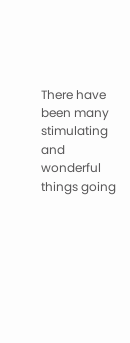There have been many stimulating and wonderful things going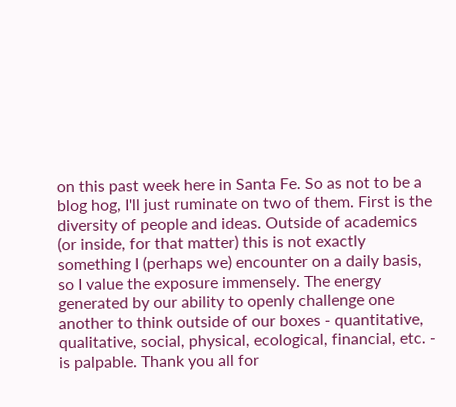on this past week here in Santa Fe. So as not to be a blog hog, I'll just ruminate on two of them. First is the diversity of people and ideas. Outside of academics (or inside, for that matter) this is not exactly something I (perhaps we) encounter on a daily basis, so I value the exposure immensely. The energy generated by our ability to openly challenge one another to think outside of our boxes - quantitative, qualitative, social, physical, ecological, financial, etc. - is palpable. Thank you all for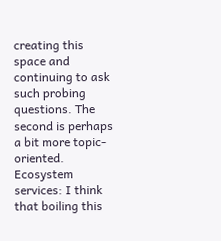creating this space and continuing to ask such probing questions. The second is perhaps a bit more topic-oriented. Ecosystem services: I think that boiling this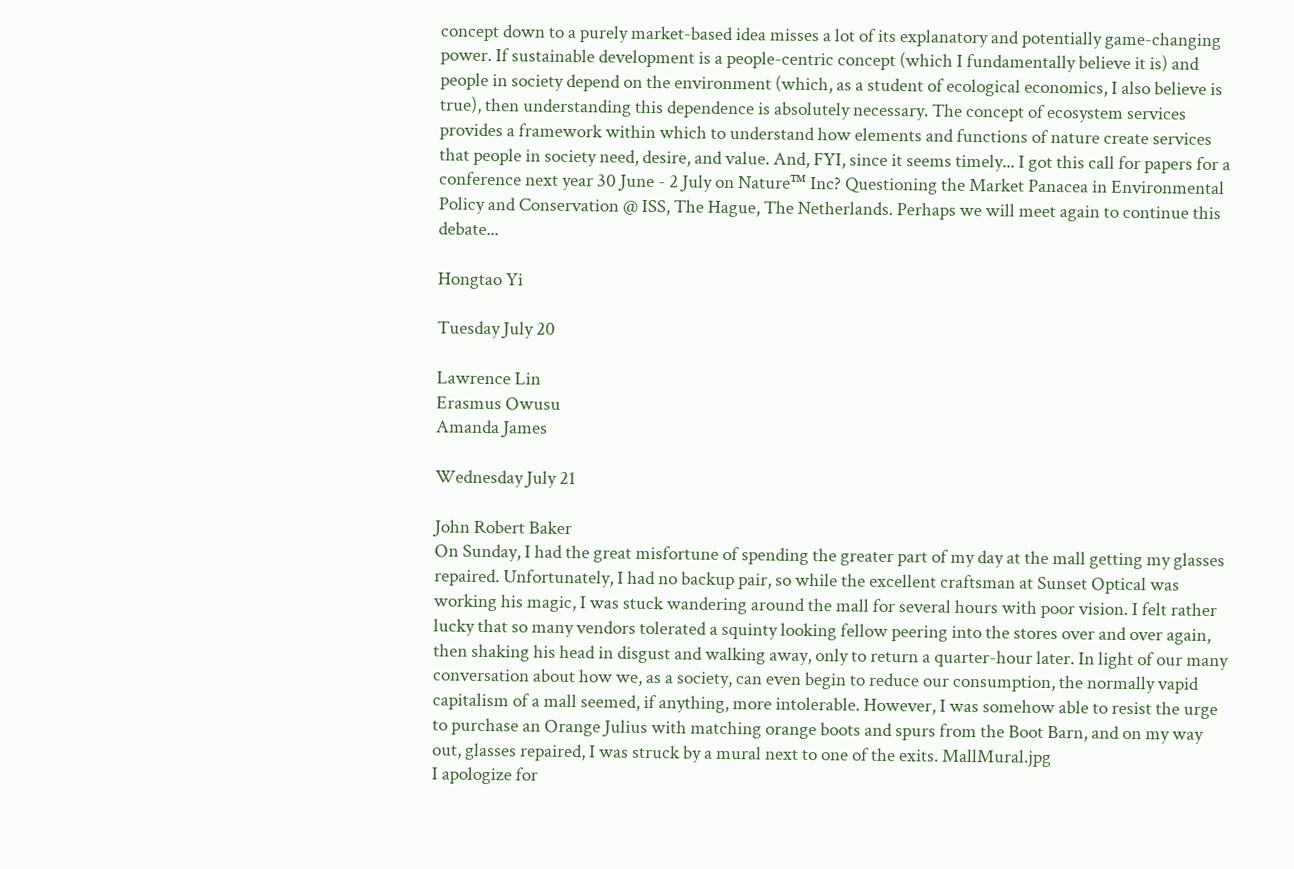concept down to a purely market-based idea misses a lot of its explanatory and potentially game-changing power. If sustainable development is a people-centric concept (which I fundamentally believe it is) and people in society depend on the environment (which, as a student of ecological economics, I also believe is true), then understanding this dependence is absolutely necessary. The concept of ecosystem services provides a framework within which to understand how elements and functions of nature create services that people in society need, desire, and value. And, FYI, since it seems timely... I got this call for papers for a conference next year 30 June - 2 July on Nature™ Inc? Questioning the Market Panacea in Environmental Policy and Conservation @ ISS, The Hague, The Netherlands. Perhaps we will meet again to continue this debate...

Hongtao Yi

Tuesday July 20

Lawrence Lin
Erasmus Owusu
Amanda James

Wednesday July 21

John Robert Baker
On Sunday, I had the great misfortune of spending the greater part of my day at the mall getting my glasses repaired. Unfortunately, I had no backup pair, so while the excellent craftsman at Sunset Optical was working his magic, I was stuck wandering around the mall for several hours with poor vision. I felt rather lucky that so many vendors tolerated a squinty looking fellow peering into the stores over and over again, then shaking his head in disgust and walking away, only to return a quarter-hour later. In light of our many conversation about how we, as a society, can even begin to reduce our consumption, the normally vapid capitalism of a mall seemed, if anything, more intolerable. However, I was somehow able to resist the urge to purchase an Orange Julius with matching orange boots and spurs from the Boot Barn, and on my way out, glasses repaired, I was struck by a mural next to one of the exits. MallMural.jpg
I apologize for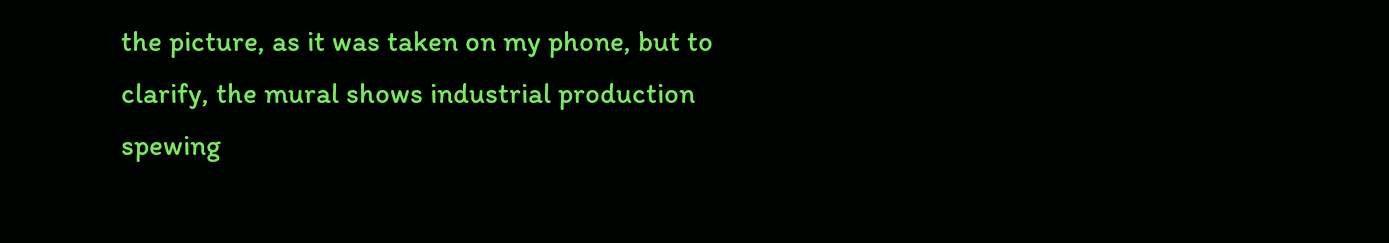the picture, as it was taken on my phone, but to clarify, the mural shows industrial production spewing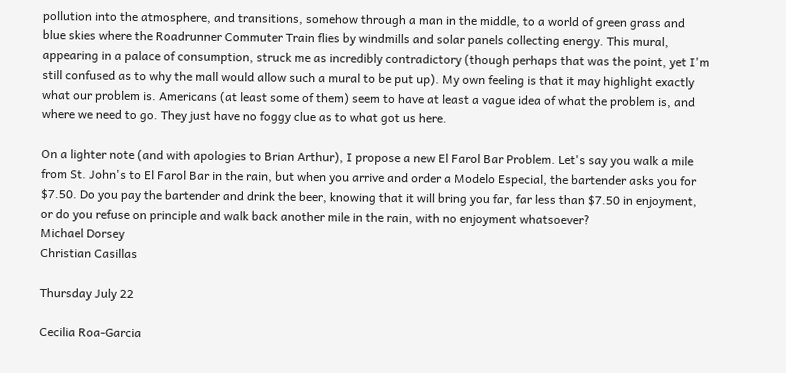pollution into the atmosphere, and transitions, somehow through a man in the middle, to a world of green grass and blue skies where the Roadrunner Commuter Train flies by windmills and solar panels collecting energy. This mural, appearing in a palace of consumption, struck me as incredibly contradictory (though perhaps that was the point, yet I'm still confused as to why the mall would allow such a mural to be put up). My own feeling is that it may highlight exactly what our problem is. Americans (at least some of them) seem to have at least a vague idea of what the problem is, and where we need to go. They just have no foggy clue as to what got us here.

On a lighter note (and with apologies to Brian Arthur), I propose a new El Farol Bar Problem. Let's say you walk a mile from St. John's to El Farol Bar in the rain, but when you arrive and order a Modelo Especial, the bartender asks you for $7.50. Do you pay the bartender and drink the beer, knowing that it will bring you far, far less than $7.50 in enjoyment, or do you refuse on principle and walk back another mile in the rain, with no enjoyment whatsoever?
Michael Dorsey
Christian Casillas

Thursday July 22

Cecilia Roa-Garcia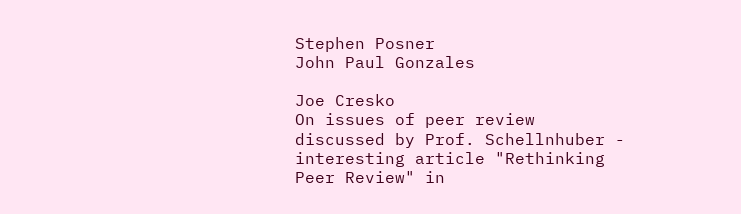Stephen Posner
John Paul Gonzales

Joe Cresko
On issues of peer review discussed by Prof. Schellnhuber - interesting article "Rethinking Peer Review" in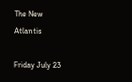The New Atlantis

Friday July 23